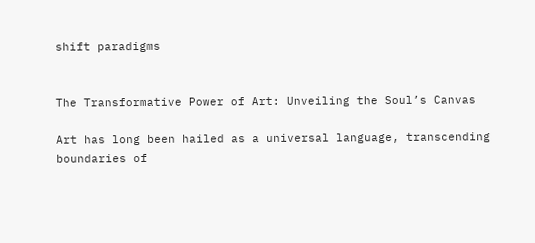shift paradigms


The Transformative Power of Art: Unveiling the Soul’s Canvas

Art has long been hailed as a universal language, transcending boundaries of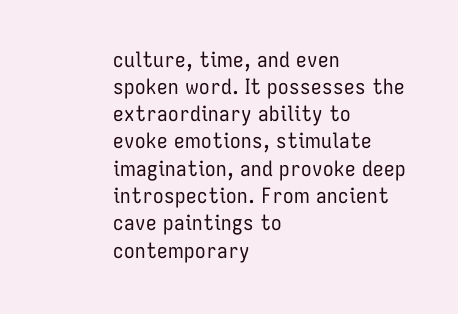culture, time, and even spoken word. It possesses the extraordinary ability to evoke emotions, stimulate imagination, and provoke deep introspection. From ancient cave paintings to contemporary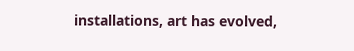installations, art has evolved,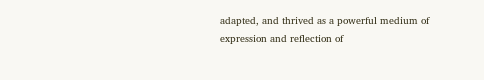adapted, and thrived as a powerful medium of expression and reflection of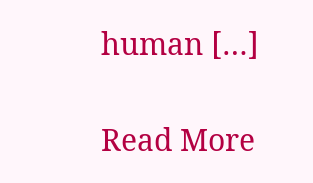human […]

Read More